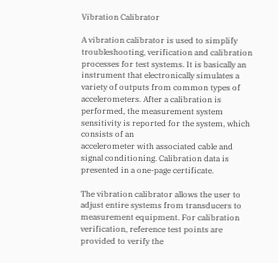Vibration Calibrator

A vibration calibrator is used to simplify troubleshooting, verification and calibration processes for test systems. It is basically an instrument that electronically simulates a variety of outputs from common types of accelerometers. After a calibration is performed, the measurement system sensitivity is reported for the system, which consists of an
accelerometer with associated cable and signal conditioning. Calibration data is presented in a one-page certificate.

The vibration calibrator allows the user to adjust entire systems from transducers to measurement equipment. For calibration verification, reference test points are provided to verify the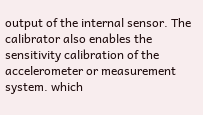output of the internal sensor. The calibrator also enables the sensitivity calibration of the accelerometer or measurement system. which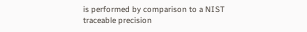is performed by comparison to a NIST traceable precision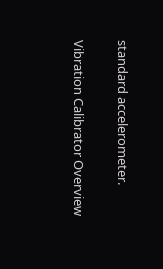standard accelerometer.

Vibration Calibrator Overview